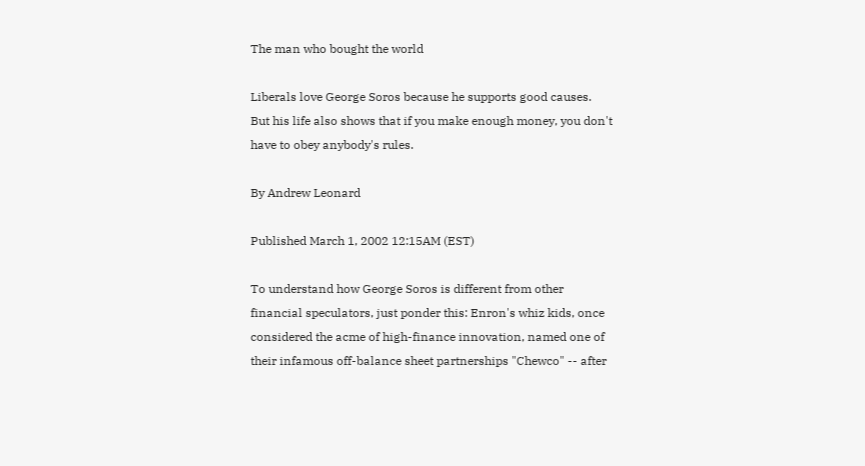The man who bought the world

Liberals love George Soros because he supports good causes. But his life also shows that if you make enough money, you don't have to obey anybody's rules.

By Andrew Leonard

Published March 1, 2002 12:15AM (EST)

To understand how George Soros is different from other financial speculators, just ponder this: Enron's whiz kids, once considered the acme of high-finance innovation, named one of their infamous off-balance sheet partnerships "Chewco" -- after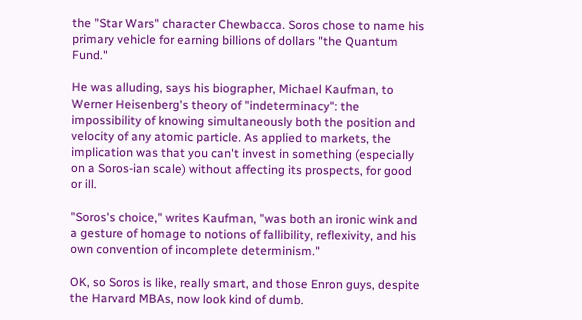the "Star Wars" character Chewbacca. Soros chose to name his primary vehicle for earning billions of dollars "the Quantum Fund."

He was alluding, says his biographer, Michael Kaufman, to Werner Heisenberg's theory of "indeterminacy": the impossibility of knowing simultaneously both the position and velocity of any atomic particle. As applied to markets, the implication was that you can't invest in something (especially on a Soros-ian scale) without affecting its prospects, for good or ill.

"Soros's choice," writes Kaufman, "was both an ironic wink and a gesture of homage to notions of fallibility, reflexivity, and his own convention of incomplete determinism."

OK, so Soros is like, really smart, and those Enron guys, despite the Harvard MBAs, now look kind of dumb.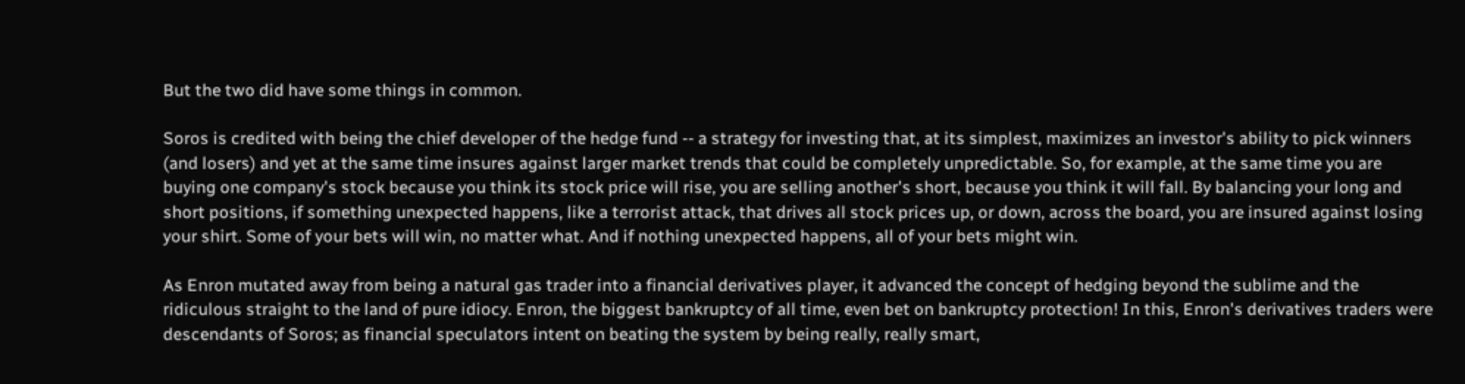But the two did have some things in common.

Soros is credited with being the chief developer of the hedge fund -- a strategy for investing that, at its simplest, maximizes an investor's ability to pick winners (and losers) and yet at the same time insures against larger market trends that could be completely unpredictable. So, for example, at the same time you are buying one company's stock because you think its stock price will rise, you are selling another's short, because you think it will fall. By balancing your long and short positions, if something unexpected happens, like a terrorist attack, that drives all stock prices up, or down, across the board, you are insured against losing your shirt. Some of your bets will win, no matter what. And if nothing unexpected happens, all of your bets might win.

As Enron mutated away from being a natural gas trader into a financial derivatives player, it advanced the concept of hedging beyond the sublime and the ridiculous straight to the land of pure idiocy. Enron, the biggest bankruptcy of all time, even bet on bankruptcy protection! In this, Enron's derivatives traders were descendants of Soros; as financial speculators intent on beating the system by being really, really smart,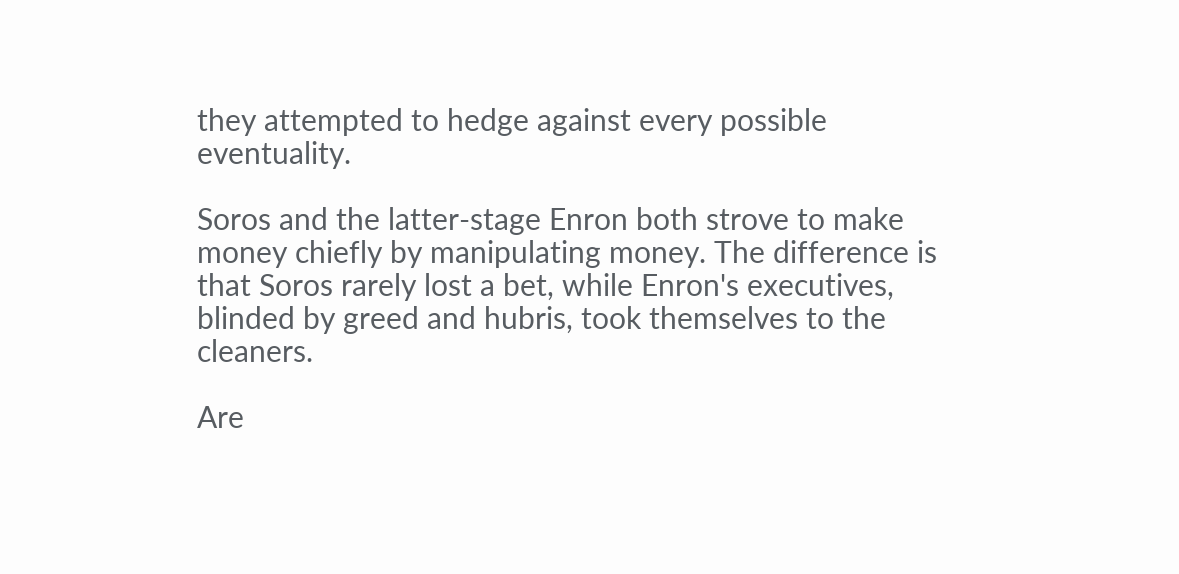they attempted to hedge against every possible eventuality.

Soros and the latter-stage Enron both strove to make money chiefly by manipulating money. The difference is that Soros rarely lost a bet, while Enron's executives, blinded by greed and hubris, took themselves to the cleaners.

Are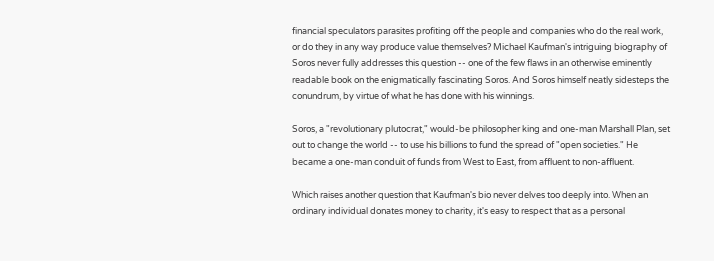financial speculators parasites profiting off the people and companies who do the real work, or do they in any way produce value themselves? Michael Kaufman's intriguing biography of Soros never fully addresses this question -- one of the few flaws in an otherwise eminently readable book on the enigmatically fascinating Soros. And Soros himself neatly sidesteps the conundrum, by virtue of what he has done with his winnings.

Soros, a "revolutionary plutocrat," would-be philosopher king and one-man Marshall Plan, set out to change the world -- to use his billions to fund the spread of "open societies." He became a one-man conduit of funds from West to East, from affluent to non-affluent.

Which raises another question that Kaufman's bio never delves too deeply into. When an ordinary individual donates money to charity, it's easy to respect that as a personal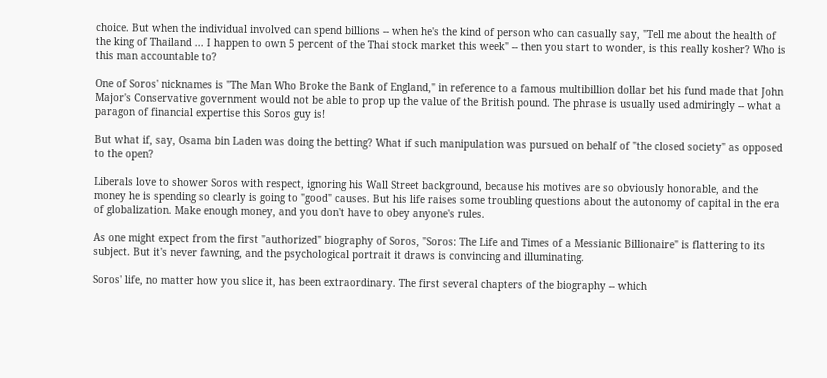choice. But when the individual involved can spend billions -- when he's the kind of person who can casually say, "Tell me about the health of the king of Thailand ... I happen to own 5 percent of the Thai stock market this week" -- then you start to wonder, is this really kosher? Who is this man accountable to?

One of Soros' nicknames is "The Man Who Broke the Bank of England," in reference to a famous multibillion dollar bet his fund made that John Major's Conservative government would not be able to prop up the value of the British pound. The phrase is usually used admiringly -- what a paragon of financial expertise this Soros guy is!

But what if, say, Osama bin Laden was doing the betting? What if such manipulation was pursued on behalf of "the closed society" as opposed to the open?

Liberals love to shower Soros with respect, ignoring his Wall Street background, because his motives are so obviously honorable, and the money he is spending so clearly is going to "good" causes. But his life raises some troubling questions about the autonomy of capital in the era of globalization. Make enough money, and you don't have to obey anyone's rules.

As one might expect from the first "authorized" biography of Soros, "Soros: The Life and Times of a Messianic Billionaire" is flattering to its subject. But it's never fawning, and the psychological portrait it draws is convincing and illuminating.

Soros' life, no matter how you slice it, has been extraordinary. The first several chapters of the biography -- which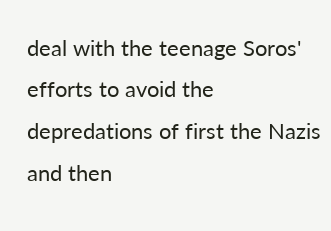deal with the teenage Soros' efforts to avoid the depredations of first the Nazis and then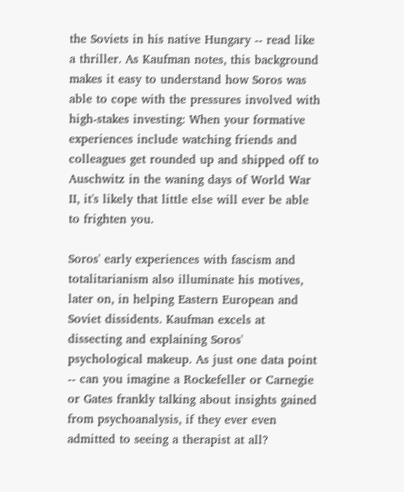the Soviets in his native Hungary -- read like a thriller. As Kaufman notes, this background makes it easy to understand how Soros was able to cope with the pressures involved with high-stakes investing: When your formative experiences include watching friends and colleagues get rounded up and shipped off to Auschwitz in the waning days of World War II, it's likely that little else will ever be able to frighten you.

Soros' early experiences with fascism and totalitarianism also illuminate his motives, later on, in helping Eastern European and Soviet dissidents. Kaufman excels at dissecting and explaining Soros' psychological makeup. As just one data point -- can you imagine a Rockefeller or Carnegie or Gates frankly talking about insights gained from psychoanalysis, if they ever even admitted to seeing a therapist at all?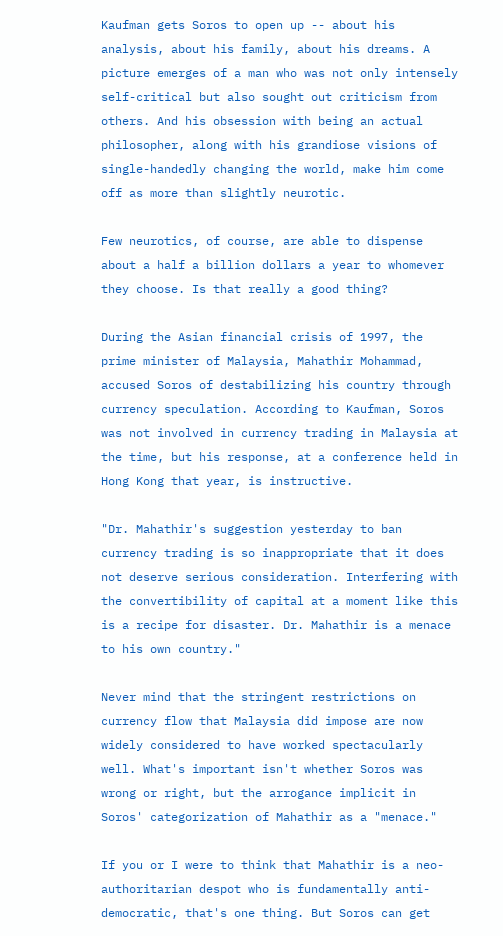Kaufman gets Soros to open up -- about his analysis, about his family, about his dreams. A picture emerges of a man who was not only intensely self-critical but also sought out criticism from others. And his obsession with being an actual philosopher, along with his grandiose visions of single-handedly changing the world, make him come off as more than slightly neurotic.

Few neurotics, of course, are able to dispense about a half a billion dollars a year to whomever they choose. Is that really a good thing?

During the Asian financial crisis of 1997, the prime minister of Malaysia, Mahathir Mohammad, accused Soros of destabilizing his country through currency speculation. According to Kaufman, Soros was not involved in currency trading in Malaysia at the time, but his response, at a conference held in Hong Kong that year, is instructive.

"Dr. Mahathir's suggestion yesterday to ban currency trading is so inappropriate that it does not deserve serious consideration. Interfering with the convertibility of capital at a moment like this is a recipe for disaster. Dr. Mahathir is a menace to his own country."

Never mind that the stringent restrictions on currency flow that Malaysia did impose are now widely considered to have worked spectacularly well. What's important isn't whether Soros was wrong or right, but the arrogance implicit in Soros' categorization of Mahathir as a "menace."

If you or I were to think that Mahathir is a neo-authoritarian despot who is fundamentally anti-democratic, that's one thing. But Soros can get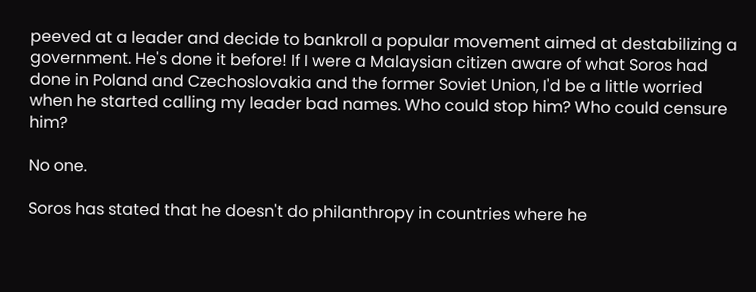peeved at a leader and decide to bankroll a popular movement aimed at destabilizing a government. He's done it before! If I were a Malaysian citizen aware of what Soros had done in Poland and Czechoslovakia and the former Soviet Union, I'd be a little worried when he started calling my leader bad names. Who could stop him? Who could censure him?

No one.

Soros has stated that he doesn't do philanthropy in countries where he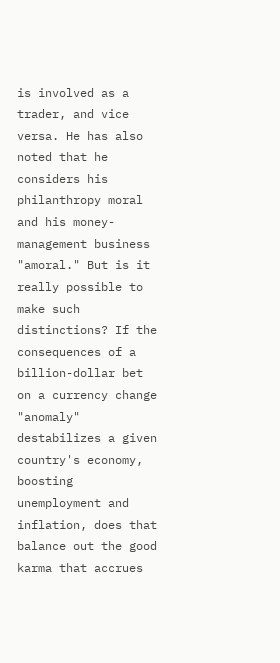is involved as a trader, and vice versa. He has also noted that he considers his philanthropy moral and his money-management business "amoral." But is it really possible to make such distinctions? If the consequences of a billion-dollar bet on a currency change "anomaly" destabilizes a given country's economy, boosting unemployment and inflation, does that balance out the good karma that accrues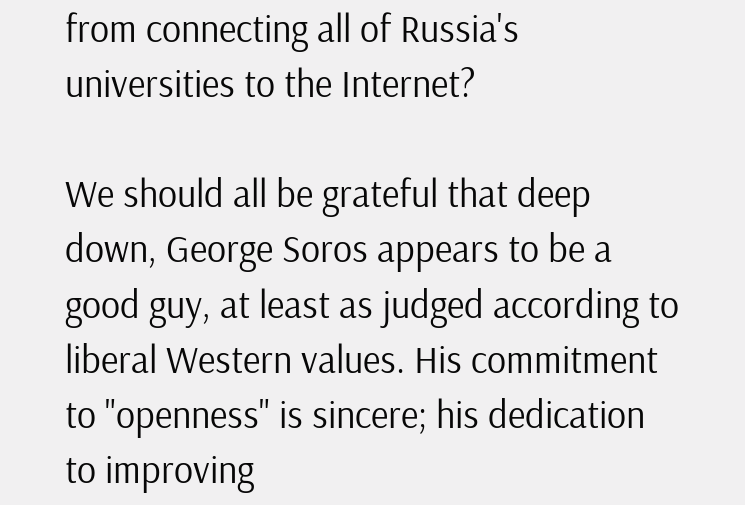from connecting all of Russia's universities to the Internet?

We should all be grateful that deep down, George Soros appears to be a good guy, at least as judged according to liberal Western values. His commitment to "openness" is sincere; his dedication to improving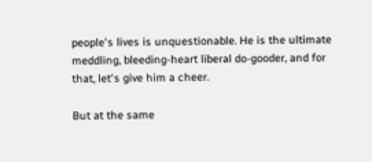people's lives is unquestionable. He is the ultimate meddling, bleeding-heart liberal do-gooder, and for that, let's give him a cheer.

But at the same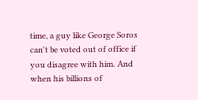time, a guy like George Soros can't be voted out of office if you disagree with him. And when his billions of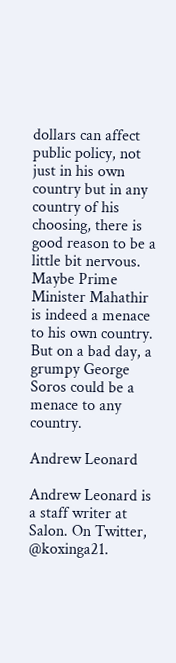dollars can affect public policy, not just in his own country but in any country of his choosing, there is good reason to be a little bit nervous. Maybe Prime Minister Mahathir is indeed a menace to his own country. But on a bad day, a grumpy George Soros could be a menace to any country.

Andrew Leonard

Andrew Leonard is a staff writer at Salon. On Twitter, @koxinga21.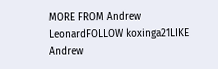MORE FROM Andrew LeonardFOLLOW koxinga21LIKE Andrew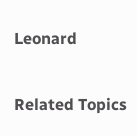Leonard

Related Topics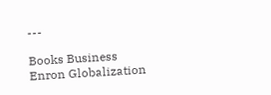---

Books Business Enron Globalization